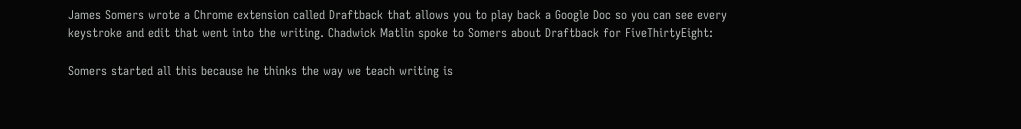James Somers wrote a Chrome extension called Draftback that allows you to play back a Google Doc so you can see every keystroke and edit that went into the writing. Chadwick Matlin spoke to Somers about Draftback for FiveThirtyEight:

Somers started all this because he thinks the way we teach writing is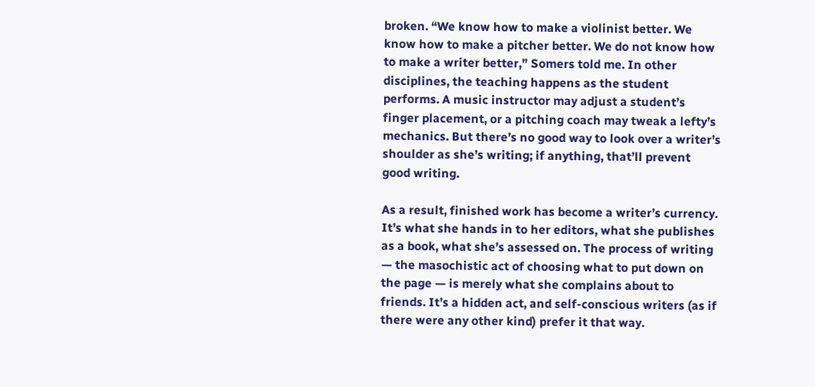broken. “We know how to make a violinist better. We know how to make a pitcher better. We do not know how to make a writer better,” Somers told me. In other disciplines, the teaching happens as the student performs. A music instructor may adjust a student’s finger placement, or a pitching coach may tweak a lefty’s mechanics. But there’s no good way to look over a writer’s shoulder as she’s writing; if anything, that’ll prevent good writing.

As a result, finished work has become a writer’s currency. It’s what she hands in to her editors, what she publishes as a book, what she’s assessed on. The process of writing — the masochistic act of choosing what to put down on the page — is merely what she complains about to friends. It’s a hidden act, and self-conscious writers (as if there were any other kind) prefer it that way.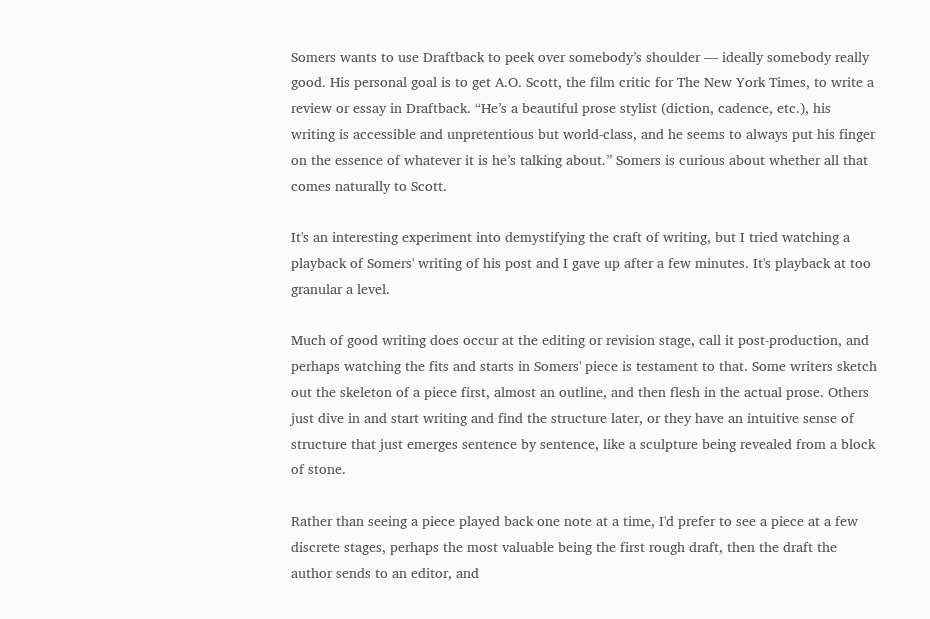Somers wants to use Draftback to peek over somebody’s shoulder — ideally somebody really good. His personal goal is to get A.O. Scott, the film critic for The New York Times, to write a review or essay in Draftback. “He’s a beautiful prose stylist (diction, cadence, etc.), his writing is accessible and unpretentious but world-class, and he seems to always put his finger on the essence of whatever it is he’s talking about.” Somers is curious about whether all that comes naturally to Scott.

It's an interesting experiment into demystifying the craft of writing, but I tried watching a playback of Somers' writing of his post and I gave up after a few minutes. It's playback at too granular a level.

Much of good writing does occur at the editing or revision stage, call it post-production, and perhaps watching the fits and starts in Somers' piece is testament to that. Some writers sketch out the skeleton of a piece first, almost an outline, and then flesh in the actual prose. Others just dive in and start writing and find the structure later, or they have an intuitive sense of structure that just emerges sentence by sentence, like a sculpture being revealed from a block of stone.

Rather than seeing a piece played back one note at a time, I'd prefer to see a piece at a few discrete stages, perhaps the most valuable being the first rough draft, then the draft the author sends to an editor, and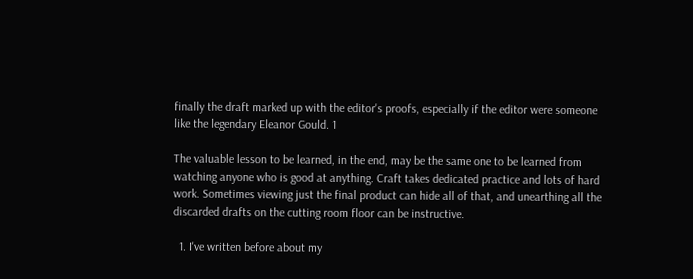finally the draft marked up with the editor's proofs, especially if the editor were someone like the legendary Eleanor Gould. 1

The valuable lesson to be learned, in the end, may be the same one to be learned from watching anyone who is good at anything. Craft takes dedicated practice and lots of hard work. Sometimes viewing just the final product can hide all of that, and unearthing all the discarded drafts on the cutting room floor can be instructive.

  1. I've written before about my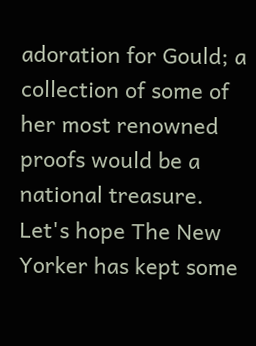adoration for Gould; a collection of some of her most renowned proofs would be a national treasure. Let's hope The New Yorker has kept some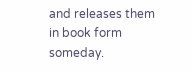and releases them in book form someday.